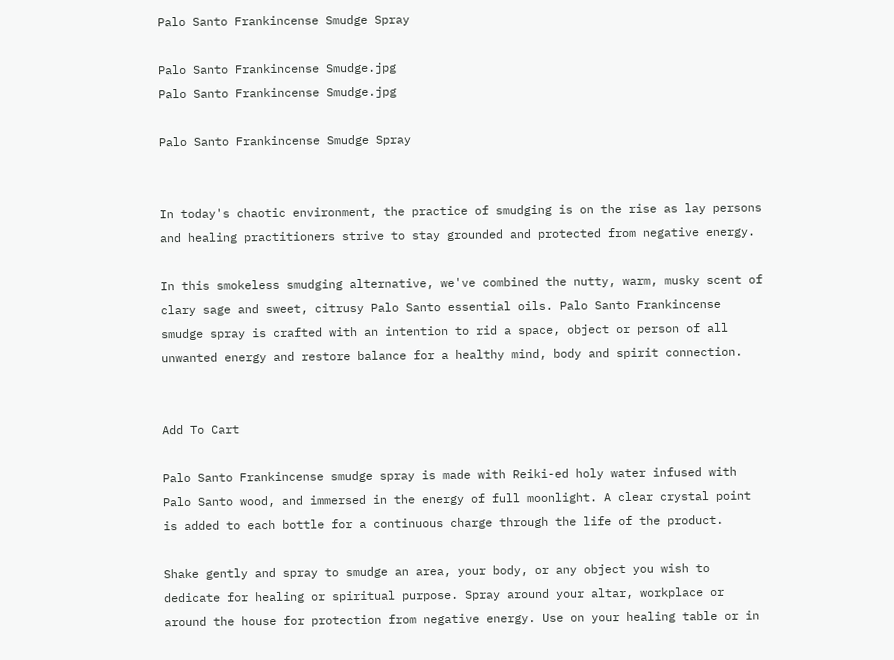Palo Santo Frankincense Smudge Spray

Palo Santo Frankincense Smudge.jpg
Palo Santo Frankincense Smudge.jpg

Palo Santo Frankincense Smudge Spray


In today's chaotic environment, the practice of smudging is on the rise as lay persons and healing practitioners strive to stay grounded and protected from negative energy.

In this smokeless smudging alternative, we've combined the nutty, warm, musky scent of clary sage and sweet, citrusy Palo Santo essential oils. Palo Santo Frankincense smudge spray is crafted with an intention to rid a space, object or person of all unwanted energy and restore balance for a healthy mind, body and spirit connection.


Add To Cart

Palo Santo Frankincense smudge spray is made with Reiki-ed holy water infused with Palo Santo wood, and immersed in the energy of full moonlight. A clear crystal point is added to each bottle for a continuous charge through the life of the product.

Shake gently and spray to smudge an area, your body, or any object you wish to dedicate for healing or spiritual purpose. Spray around your altar, workplace or around the house for protection from negative energy. Use on your healing table or in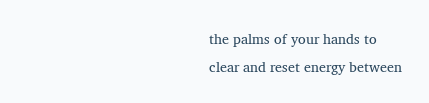the palms of your hands to clear and reset energy between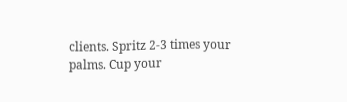clients. Spritz 2-3 times your palms. Cup your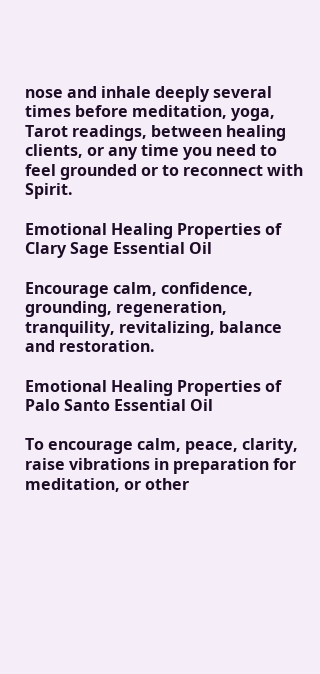nose and inhale deeply several times before meditation, yoga, Tarot readings, between healing clients, or any time you need to feel grounded or to reconnect with Spirit.

Emotional Healing Properties of Clary Sage Essential Oil

Encourage calm, confidence, grounding, regeneration, tranquility, revitalizing, balance and restoration.

Emotional Healing Properties of Palo Santo Essential Oil

To encourage calm, peace, clarity, raise vibrations in preparation for meditation, or other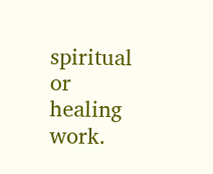spiritual or healing work.